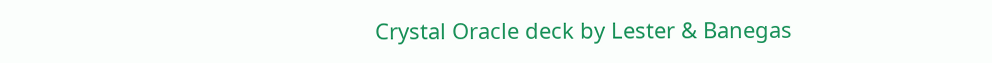Crystal Oracle deck by Lester & Banegas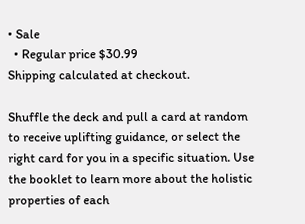• Sale
  • Regular price $30.99
Shipping calculated at checkout.

Shuffle the deck and pull a card at random to receive uplifting guidance, or select the right card for you in a specific situation. Use the booklet to learn more about the holistic properties of each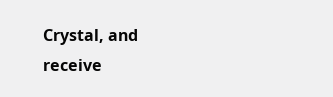Crystal, and receive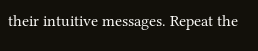their intuitive messages. Repeat the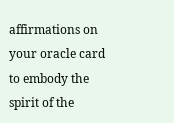affirmations on your oracle card to embody the spirit of the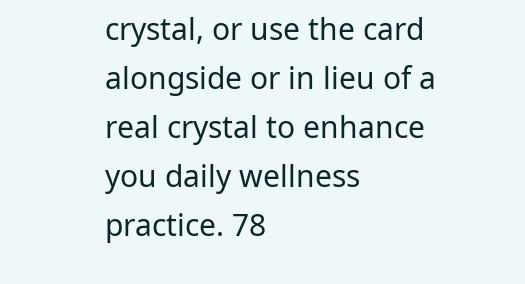crystal, or use the card alongside or in lieu of a real crystal to enhance you daily wellness practice. 78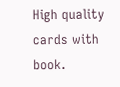High quality cards with book.